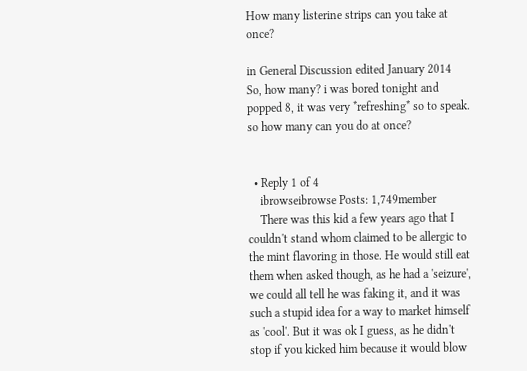How many listerine strips can you take at once?

in General Discussion edited January 2014
So, how many? i was bored tonight and popped 8, it was very *refreshing* so to speak. so how many can you do at once?


  • Reply 1 of 4
    ibrowseibrowse Posts: 1,749member
    There was this kid a few years ago that I couldn't stand whom claimed to be allergic to the mint flavoring in those. He would still eat them when asked though, as he had a 'seizure', we could all tell he was faking it, and it was such a stupid idea for a way to market himself as 'cool'. But it was ok I guess, as he didn't stop if you kicked him because it would blow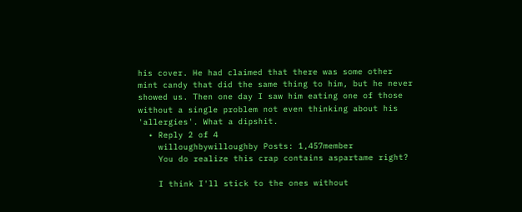his cover. He had claimed that there was some other mint candy that did the same thing to him, but he never showed us. Then one day I saw him eating one of those without a single problem not even thinking about his 'allergies'. What a dipshit.
  • Reply 2 of 4
    willoughbywilloughby Posts: 1,457member
    You do realize this crap contains aspartame right?

    I think I'll stick to the ones without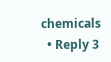chemicals
  • Reply 3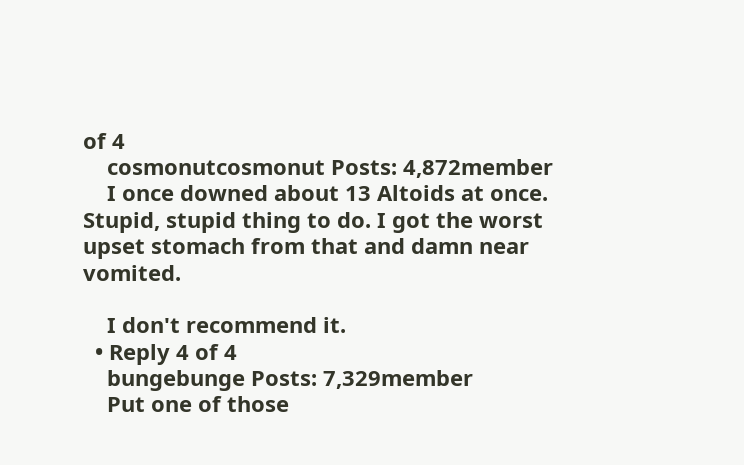of 4
    cosmonutcosmonut Posts: 4,872member
    I once downed about 13 Altoids at once. Stupid, stupid thing to do. I got the worst upset stomach from that and damn near vomited.

    I don't recommend it.
  • Reply 4 of 4
    bungebunge Posts: 7,329member
    Put one of those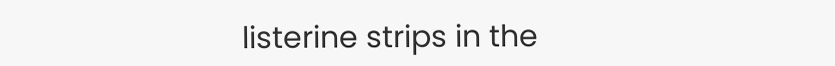listerine strips in the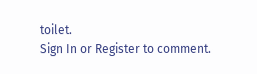toilet.
Sign In or Register to comment.